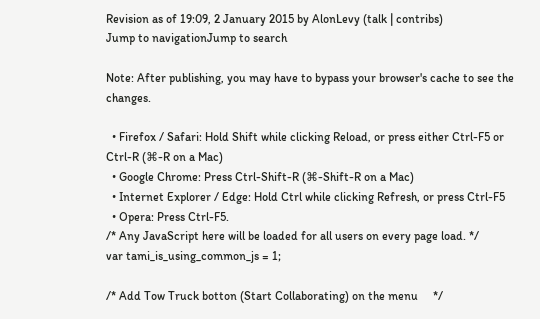Revision as of 19:09, 2 January 2015 by AlonLevy (talk | contribs)
Jump to navigationJump to search

Note: After publishing, you may have to bypass your browser's cache to see the changes.

  • Firefox / Safari: Hold Shift while clicking Reload, or press either Ctrl-F5 or Ctrl-R (⌘-R on a Mac)
  • Google Chrome: Press Ctrl-Shift-R (⌘-Shift-R on a Mac)
  • Internet Explorer / Edge: Hold Ctrl while clicking Refresh, or press Ctrl-F5
  • Opera: Press Ctrl-F5.
/* Any JavaScript here will be loaded for all users on every page load. */
var tami_is_using_common_js = 1;

/* Add Tow Truck botton (Start Collaborating) on the menu     */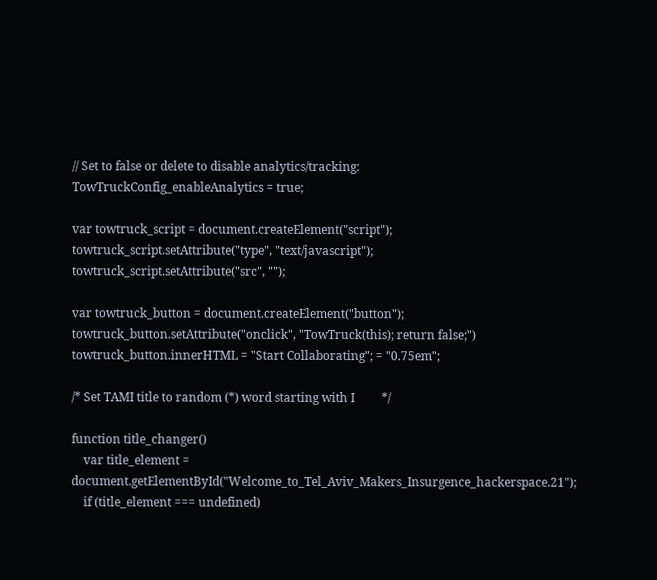// Set to false or delete to disable analytics/tracking:
TowTruckConfig_enableAnalytics = true;

var towtruck_script = document.createElement("script");
towtruck_script.setAttribute("type", "text/javascript");
towtruck_script.setAttribute("src", "");

var towtruck_button = document.createElement("button");
towtruck_button.setAttribute("onclick", "TowTruck(this); return false;")
towtruck_button.innerHTML = "Start Collaborating"; = "0.75em";

/* Set TAMI title to random (*) word starting with I         */

function title_changer()
    var title_element = document.getElementById("Welcome_to_Tel_Aviv_Makers_Insurgence_hackerspace.21");
    if (title_element === undefined)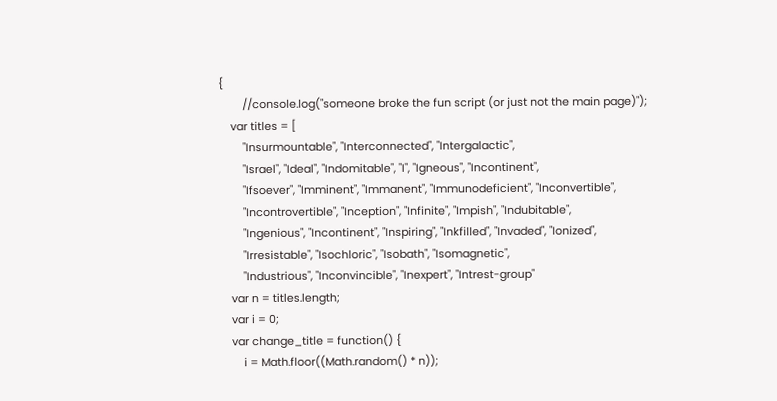{
        //console.log("someone broke the fun script (or just not the main page)");
    var titles = [
        "Insurmountable", "Interconnected", "Intergalactic",
        "Israel", "Ideal", "Indomitable", "I", "Igneous", "Incontinent",
        "Ifsoever", "Imminent", "Immanent", "Immunodeficient", "Inconvertible",
        "Incontrovertible", "Inception", "Infinite", "Impish", "Indubitable",
        "Ingenious", "Incontinent", "Inspiring", "Inkfilled", "Invaded", "Ionized",
        "Irresistable", "Isochloric", "Isobath", "Isomagnetic",
        "Industrious", "Inconvincible", "Inexpert", "Intrest-group"
    var n = titles.length;
    var i = 0;
    var change_title = function() {
        i = Math.floor((Math.random() * n));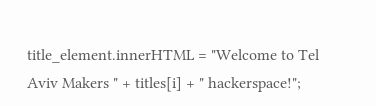title_element.innerHTML = "Welcome to Tel Aviv Makers " + titles[i] + " hackerspace!";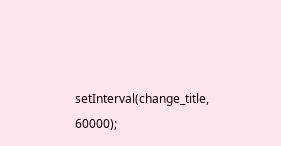setInterval(change_title, 60000);